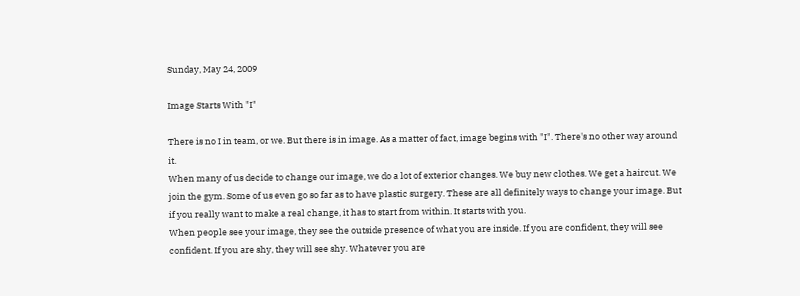Sunday, May 24, 2009

Image Starts With "I"

There is no I in team, or we. But there is in image. As a matter of fact, image begins with "I". There's no other way around it.
When many of us decide to change our image, we do a lot of exterior changes. We buy new clothes. We get a haircut. We join the gym. Some of us even go so far as to have plastic surgery. These are all definitely ways to change your image. But if you really want to make a real change, it has to start from within. It starts with you.
When people see your image, they see the outside presence of what you are inside. If you are confident, they will see confident. If you are shy, they will see shy. Whatever you are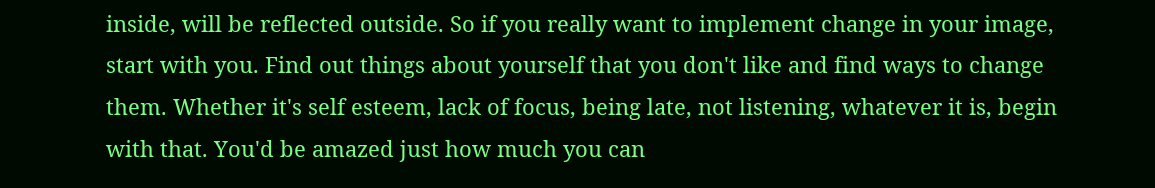inside, will be reflected outside. So if you really want to implement change in your image, start with you. Find out things about yourself that you don't like and find ways to change them. Whether it's self esteem, lack of focus, being late, not listening, whatever it is, begin with that. You'd be amazed just how much you can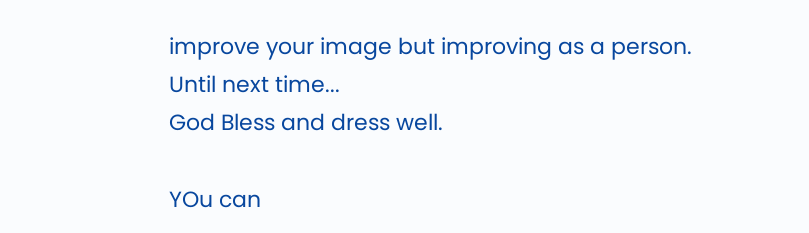improve your image but improving as a person.
Until next time...
God Bless and dress well.

YOu can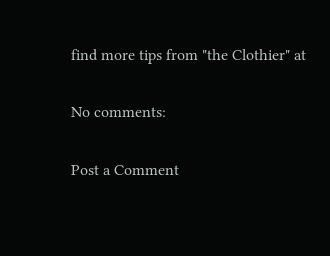find more tips from "the Clothier" at

No comments:

Post a Comment